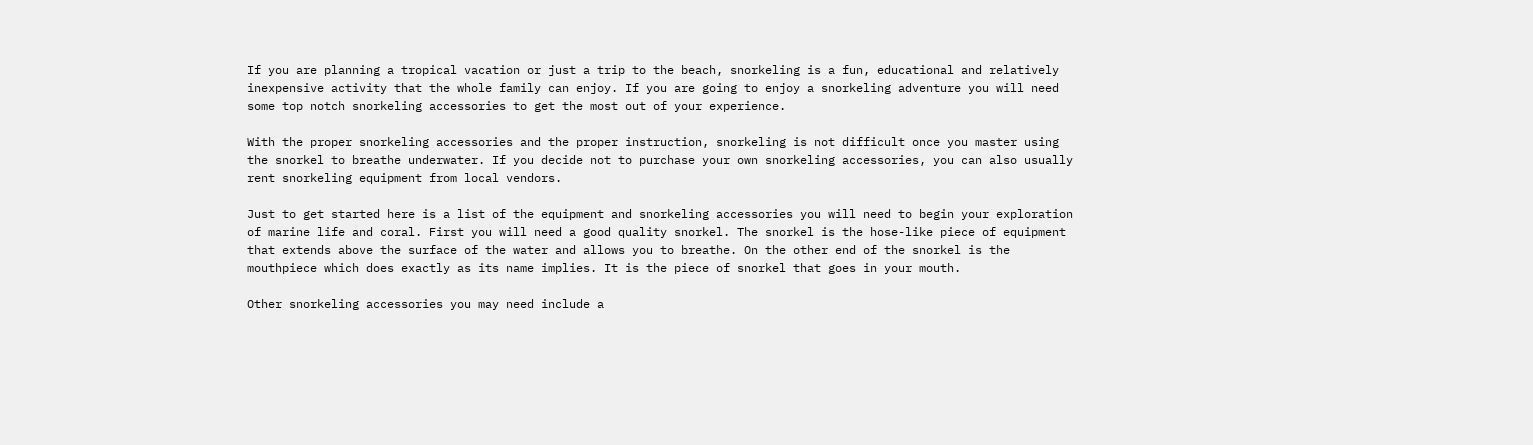If you are planning a tropical vacation or just a trip to the beach, snorkeling is a fun, educational and relatively inexpensive activity that the whole family can enjoy. If you are going to enjoy a snorkeling adventure you will need some top notch snorkeling accessories to get the most out of your experience.

With the proper snorkeling accessories and the proper instruction, snorkeling is not difficult once you master using the snorkel to breathe underwater. If you decide not to purchase your own snorkeling accessories, you can also usually rent snorkeling equipment from local vendors.

Just to get started here is a list of the equipment and snorkeling accessories you will need to begin your exploration of marine life and coral. First you will need a good quality snorkel. The snorkel is the hose-like piece of equipment that extends above the surface of the water and allows you to breathe. On the other end of the snorkel is the mouthpiece which does exactly as its name implies. It is the piece of snorkel that goes in your mouth.

Other snorkeling accessories you may need include a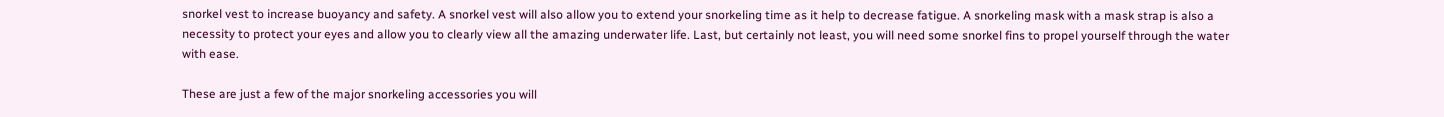snorkel vest to increase buoyancy and safety. A snorkel vest will also allow you to extend your snorkeling time as it help to decrease fatigue. A snorkeling mask with a mask strap is also a necessity to protect your eyes and allow you to clearly view all the amazing underwater life. Last, but certainly not least, you will need some snorkel fins to propel yourself through the water with ease.

These are just a few of the major snorkeling accessories you will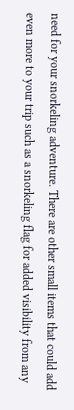need for your snorkeling adventure. There are other small items that could add even more to your trip such as a snorkeling flag for added visibility from any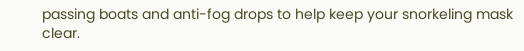passing boats and anti-fog drops to help keep your snorkeling mask clear.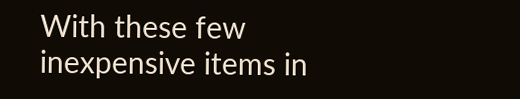With these few inexpensive items in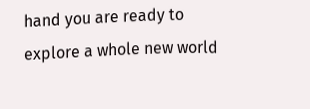hand you are ready to explore a whole new world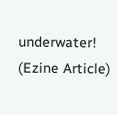underwater!  (Ezine Article)